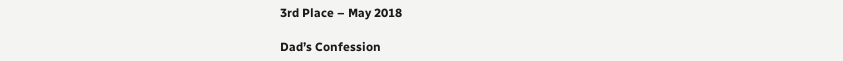3rd Place – May 2018

Dad’s Confession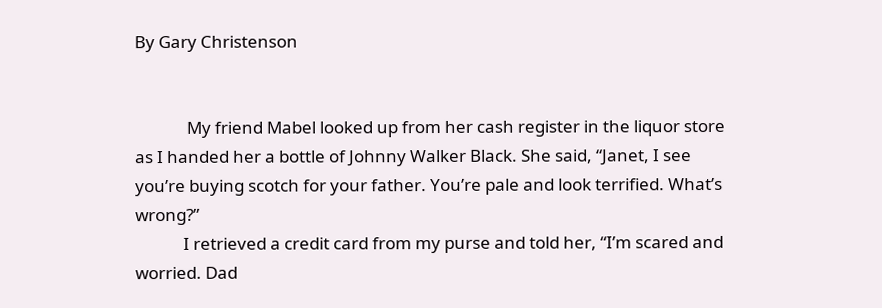By Gary Christenson


             My friend Mabel looked up from her cash register in the liquor store as I handed her a bottle of Johnny Walker Black. She said, “Janet, I see you’re buying scotch for your father. You’re pale and look terrified. What’s wrong?”
            I retrieved a credit card from my purse and told her, “I’m scared and worried. Dad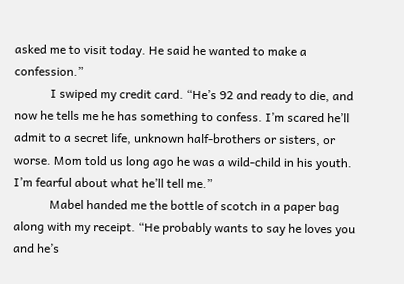asked me to visit today. He said he wanted to make a confession.”
            I swiped my credit card. “He’s 92 and ready to die, and now he tells me he has something to confess. I’m scared he’ll admit to a secret life, unknown half-brothers or sisters, or worse. Mom told us long ago he was a wild-child in his youth. I’m fearful about what he’ll tell me.”
            Mabel handed me the bottle of scotch in a paper bag along with my receipt. “He probably wants to say he loves you and he’s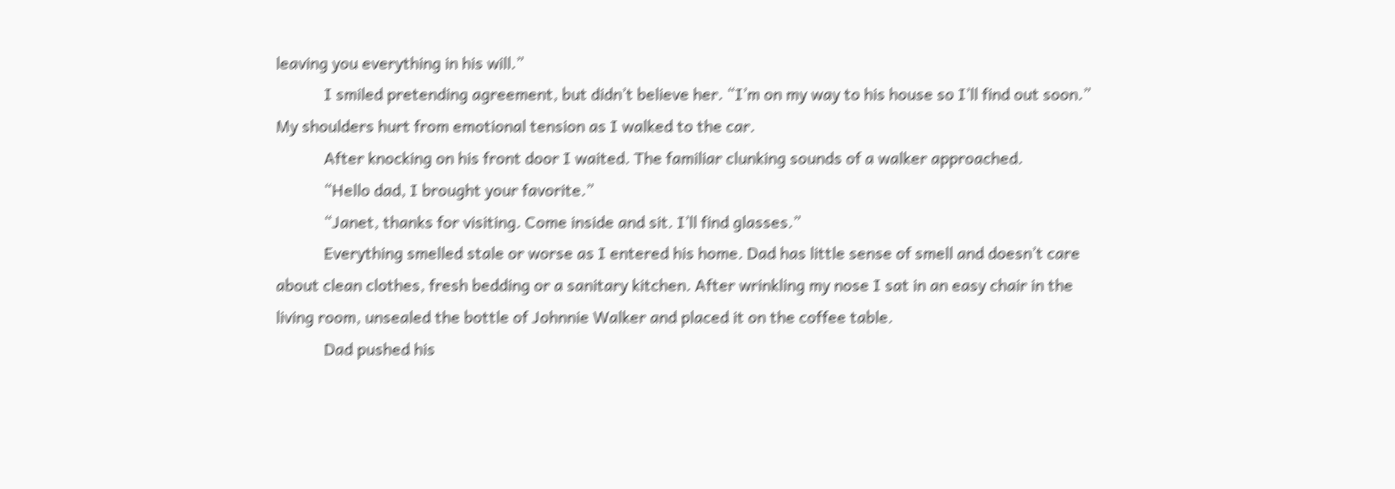leaving you everything in his will.”
            I smiled pretending agreement, but didn’t believe her. “I’m on my way to his house so I’ll find out soon.” My shoulders hurt from emotional tension as I walked to the car.
            After knocking on his front door I waited. The familiar clunking sounds of a walker approached.
            “Hello dad, I brought your favorite.”
            “Janet, thanks for visiting. Come inside and sit. I’ll find glasses.”
            Everything smelled stale or worse as I entered his home. Dad has little sense of smell and doesn’t care about clean clothes, fresh bedding or a sanitary kitchen. After wrinkling my nose I sat in an easy chair in the living room, unsealed the bottle of Johnnie Walker and placed it on the coffee table.
            Dad pushed his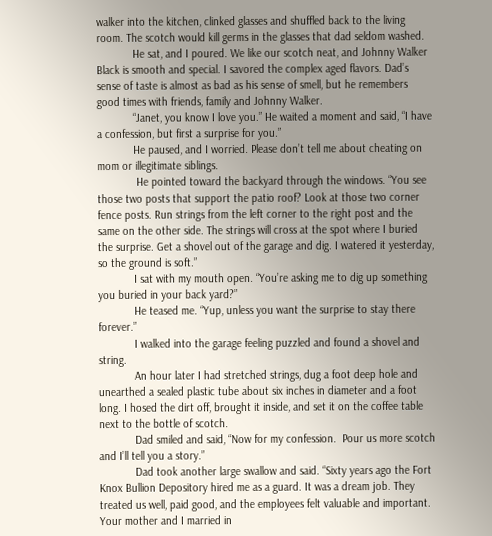walker into the kitchen, clinked glasses and shuffled back to the living room. The scotch would kill germs in the glasses that dad seldom washed.
            He sat, and I poured. We like our scotch neat, and Johnny Walker Black is smooth and special. I savored the complex aged flavors. Dad’s sense of taste is almost as bad as his sense of smell, but he remembers good times with friends, family and Johnny Walker.
            “Janet, you know I love you.” He waited a moment and said, “I have a confession, but first a surprise for you.”
            He paused, and I worried. Please don’t tell me about cheating on mom or illegitimate siblings.
             He pointed toward the backyard through the windows. “You see those two posts that support the patio roof? Look at those two corner fence posts. Run strings from the left corner to the right post and the same on the other side. The strings will cross at the spot where I buried the surprise. Get a shovel out of the garage and dig. I watered it yesterday, so the ground is soft.”
            I sat with my mouth open. “You’re asking me to dig up something you buried in your back yard?”
            He teased me. “Yup, unless you want the surprise to stay there forever.”
            I walked into the garage feeling puzzled and found a shovel and string.
            An hour later I had stretched strings, dug a foot deep hole and unearthed a sealed plastic tube about six inches in diameter and a foot long. I hosed the dirt off, brought it inside, and set it on the coffee table next to the bottle of scotch.
            Dad smiled and said, “Now for my confession.  Pour us more scotch and I’ll tell you a story.”
            Dad took another large swallow and said. “Sixty years ago the Fort Knox Bullion Depository hired me as a guard. It was a dream job. They treated us well, paid good, and the employees felt valuable and important. Your mother and I married in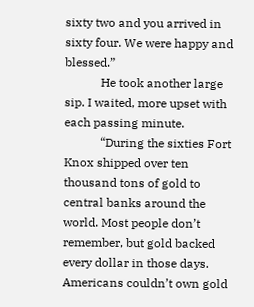sixty two and you arrived in sixty four. We were happy and blessed.”
            He took another large sip. I waited, more upset with each passing minute.
            “During the sixties Fort Knox shipped over ten thousand tons of gold to central banks around the world. Most people don’t remember, but gold backed every dollar in those days. Americans couldn’t own gold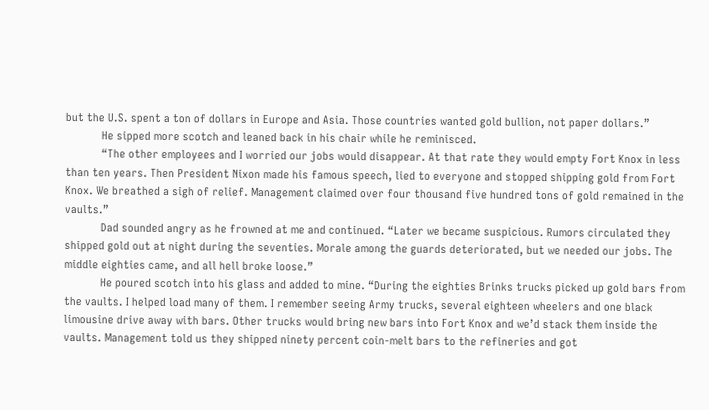but the U.S. spent a ton of dollars in Europe and Asia. Those countries wanted gold bullion, not paper dollars.”
            He sipped more scotch and leaned back in his chair while he reminisced.
            “The other employees and I worried our jobs would disappear. At that rate they would empty Fort Knox in less than ten years. Then President Nixon made his famous speech, lied to everyone and stopped shipping gold from Fort Knox. We breathed a sigh of relief. Management claimed over four thousand five hundred tons of gold remained in the vaults.”
            Dad sounded angry as he frowned at me and continued. “Later we became suspicious. Rumors circulated they shipped gold out at night during the seventies. Morale among the guards deteriorated, but we needed our jobs. The middle eighties came, and all hell broke loose.”
            He poured scotch into his glass and added to mine. “During the eighties Brinks trucks picked up gold bars from the vaults. I helped load many of them. I remember seeing Army trucks, several eighteen wheelers and one black limousine drive away with bars. Other trucks would bring new bars into Fort Knox and we’d stack them inside the vaults. Management told us they shipped ninety percent coin-melt bars to the refineries and got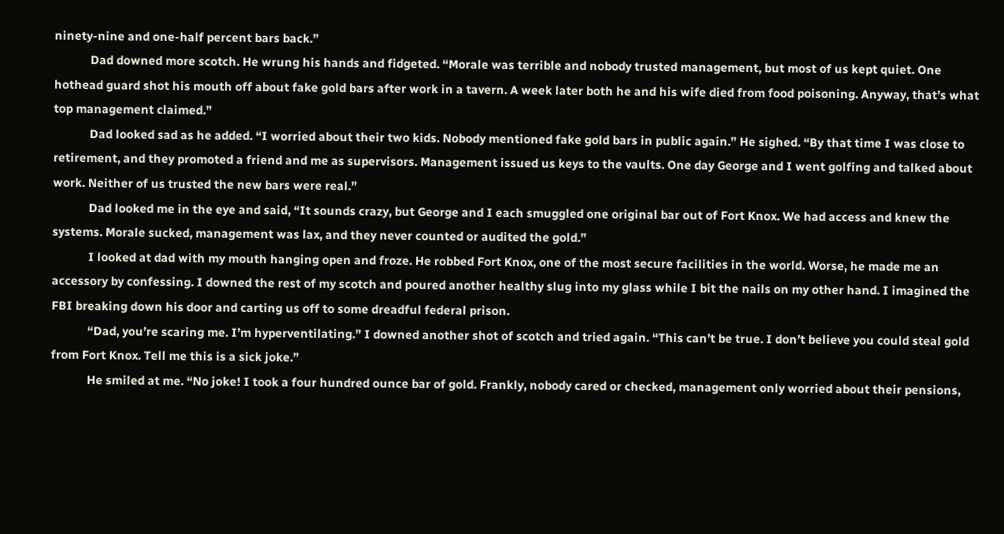ninety-nine and one-half percent bars back.”
            Dad downed more scotch. He wrung his hands and fidgeted. “Morale was terrible and nobody trusted management, but most of us kept quiet. One hothead guard shot his mouth off about fake gold bars after work in a tavern. A week later both he and his wife died from food poisoning. Anyway, that’s what top management claimed.”
            Dad looked sad as he added. “I worried about their two kids. Nobody mentioned fake gold bars in public again.” He sighed. “By that time I was close to retirement, and they promoted a friend and me as supervisors. Management issued us keys to the vaults. One day George and I went golfing and talked about work. Neither of us trusted the new bars were real.”
            Dad looked me in the eye and said, “It sounds crazy, but George and I each smuggled one original bar out of Fort Knox. We had access and knew the systems. Morale sucked, management was lax, and they never counted or audited the gold.”
            I looked at dad with my mouth hanging open and froze. He robbed Fort Knox, one of the most secure facilities in the world. Worse, he made me an accessory by confessing. I downed the rest of my scotch and poured another healthy slug into my glass while I bit the nails on my other hand. I imagined the FBI breaking down his door and carting us off to some dreadful federal prison.
            “Dad, you’re scaring me. I’m hyperventilating.” I downed another shot of scotch and tried again. “This can’t be true. I don’t believe you could steal gold from Fort Knox. Tell me this is a sick joke.”
            He smiled at me. “No joke! I took a four hundred ounce bar of gold. Frankly, nobody cared or checked, management only worried about their pensions,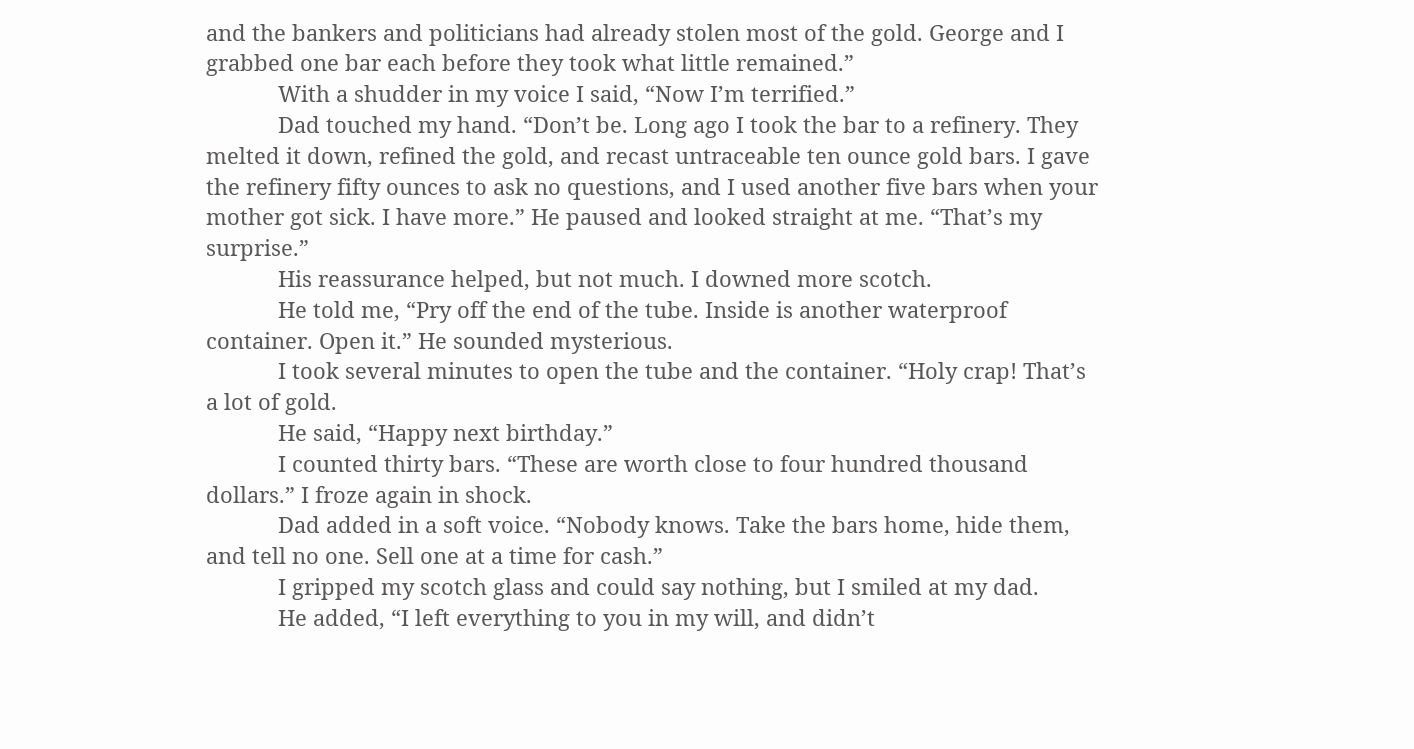and the bankers and politicians had already stolen most of the gold. George and I grabbed one bar each before they took what little remained.”
            With a shudder in my voice I said, “Now I’m terrified.”
            Dad touched my hand. “Don’t be. Long ago I took the bar to a refinery. They melted it down, refined the gold, and recast untraceable ten ounce gold bars. I gave the refinery fifty ounces to ask no questions, and I used another five bars when your mother got sick. I have more.” He paused and looked straight at me. “That’s my surprise.”
            His reassurance helped, but not much. I downed more scotch.
            He told me, “Pry off the end of the tube. Inside is another waterproof container. Open it.” He sounded mysterious.
            I took several minutes to open the tube and the container. “Holy crap! That’s a lot of gold.
            He said, “Happy next birthday.”
            I counted thirty bars. “These are worth close to four hundred thousand dollars.” I froze again in shock.
            Dad added in a soft voice. “Nobody knows. Take the bars home, hide them, and tell no one. Sell one at a time for cash.”
            I gripped my scotch glass and could say nothing, but I smiled at my dad.
            He added, “I left everything to you in my will, and didn’t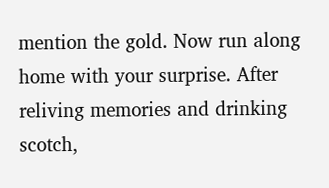mention the gold. Now run along home with your surprise. After reliving memories and drinking scotch,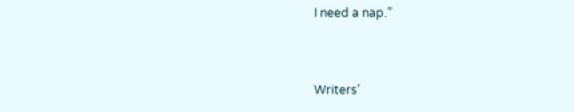I need a nap.”


Writers’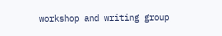workshop and writing group